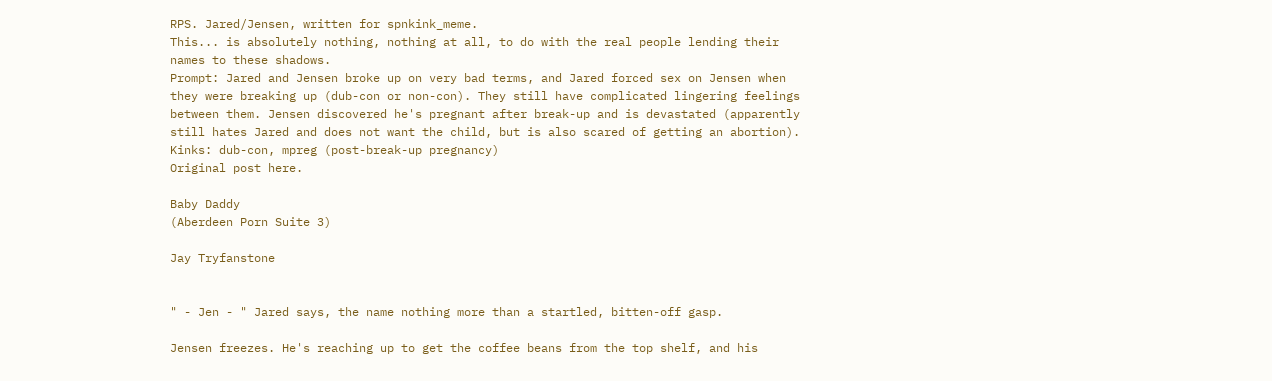RPS. Jared/Jensen, written for spnkink_meme.
This... is absolutely nothing, nothing at all, to do with the real people lending their names to these shadows.
Prompt: Jared and Jensen broke up on very bad terms, and Jared forced sex on Jensen when they were breaking up (dub-con or non-con). They still have complicated lingering feelings between them. Jensen discovered he's pregnant after break-up and is devastated (apparently still hates Jared and does not want the child, but is also scared of getting an abortion).
Kinks: dub-con, mpreg (post-break-up pregnancy)
Original post here.

Baby Daddy
(Aberdeen Porn Suite 3)

Jay Tryfanstone


" - Jen - " Jared says, the name nothing more than a startled, bitten-off gasp.

Jensen freezes. He's reaching up to get the coffee beans from the top shelf, and his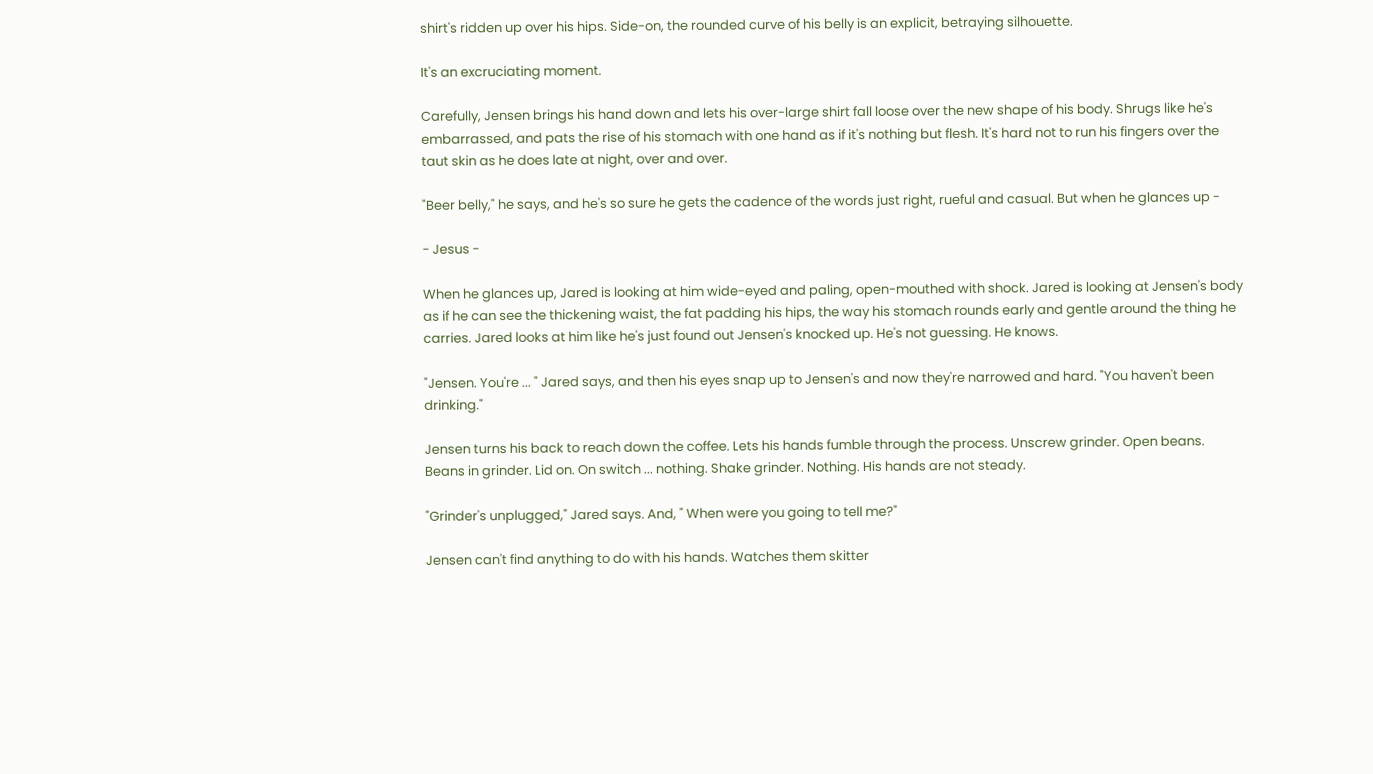shirt's ridden up over his hips. Side-on, the rounded curve of his belly is an explicit, betraying silhouette.

It's an excruciating moment.

Carefully, Jensen brings his hand down and lets his over-large shirt fall loose over the new shape of his body. Shrugs like he's embarrassed, and pats the rise of his stomach with one hand as if it's nothing but flesh. It's hard not to run his fingers over the taut skin as he does late at night, over and over.

"Beer belly," he says, and he's so sure he gets the cadence of the words just right, rueful and casual. But when he glances up -

- Jesus -

When he glances up, Jared is looking at him wide-eyed and paling, open-mouthed with shock. Jared is looking at Jensen's body as if he can see the thickening waist, the fat padding his hips, the way his stomach rounds early and gentle around the thing he carries. Jared looks at him like he's just found out Jensen's knocked up. He's not guessing. He knows.

"Jensen. You're ... " Jared says, and then his eyes snap up to Jensen's and now they're narrowed and hard. "You haven't been drinking."

Jensen turns his back to reach down the coffee. Lets his hands fumble through the process. Unscrew grinder. Open beans. Beans in grinder. Lid on. On switch ... nothing. Shake grinder. Nothing. His hands are not steady.

"Grinder's unplugged," Jared says. And, " When were you going to tell me?"

Jensen can't find anything to do with his hands. Watches them skitter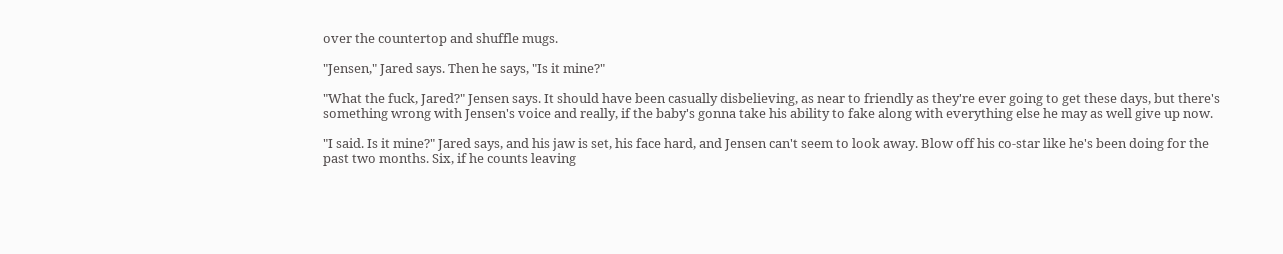over the countertop and shuffle mugs.

"Jensen," Jared says. Then he says, "Is it mine?"

"What the fuck, Jared?" Jensen says. It should have been casually disbelieving, as near to friendly as they're ever going to get these days, but there's something wrong with Jensen's voice and really, if the baby's gonna take his ability to fake along with everything else he may as well give up now.

"I said. Is it mine?" Jared says, and his jaw is set, his face hard, and Jensen can't seem to look away. Blow off his co-star like he's been doing for the past two months. Six, if he counts leaving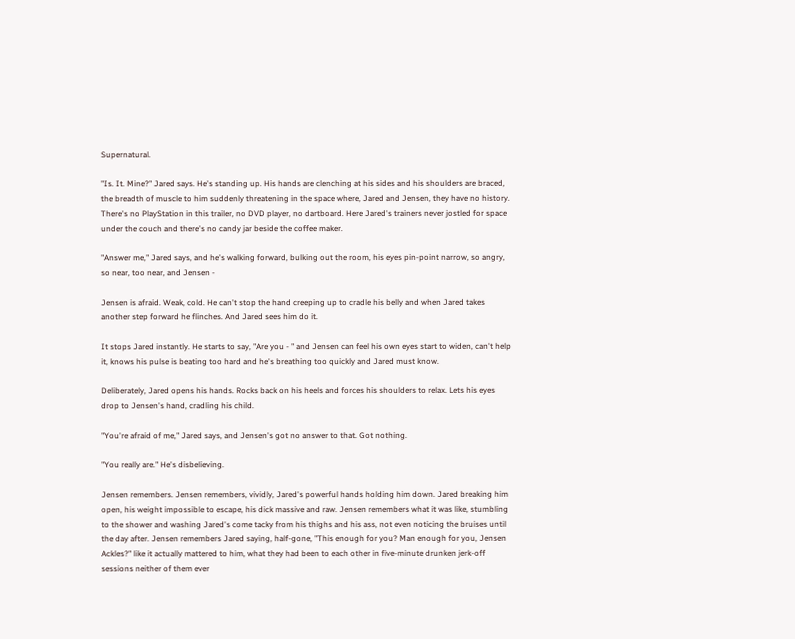Supernatural.

"Is. It. Mine?" Jared says. He's standing up. His hands are clenching at his sides and his shoulders are braced, the breadth of muscle to him suddenly threatening in the space where, Jared and Jensen, they have no history. There's no PlayStation in this trailer, no DVD player, no dartboard. Here Jared's trainers never jostled for space under the couch and there's no candy jar beside the coffee maker.

"Answer me," Jared says, and he's walking forward, bulking out the room, his eyes pin-point narrow, so angry, so near, too near, and Jensen -

Jensen is afraid. Weak, cold. He can't stop the hand creeping up to cradle his belly and when Jared takes another step forward he flinches. And Jared sees him do it.

It stops Jared instantly. He starts to say, "Are you - " and Jensen can feel his own eyes start to widen, can't help it, knows his pulse is beating too hard and he's breathing too quickly and Jared must know.

Deliberately, Jared opens his hands. Rocks back on his heels and forces his shoulders to relax. Lets his eyes drop to Jensen's hand, cradling his child.

"You're afraid of me," Jared says, and Jensen's got no answer to that. Got nothing.

"You really are." He's disbelieving.

Jensen remembers. Jensen remembers, vividly, Jared's powerful hands holding him down. Jared breaking him open, his weight impossible to escape, his dick massive and raw. Jensen remembers what it was like, stumbling to the shower and washing Jared's come tacky from his thighs and his ass, not even noticing the bruises until the day after. Jensen remembers Jared saying, half-gone, "This enough for you? Man enough for you, Jensen Ackles?" like it actually mattered to him, what they had been to each other in five-minute drunken jerk-off sessions neither of them ever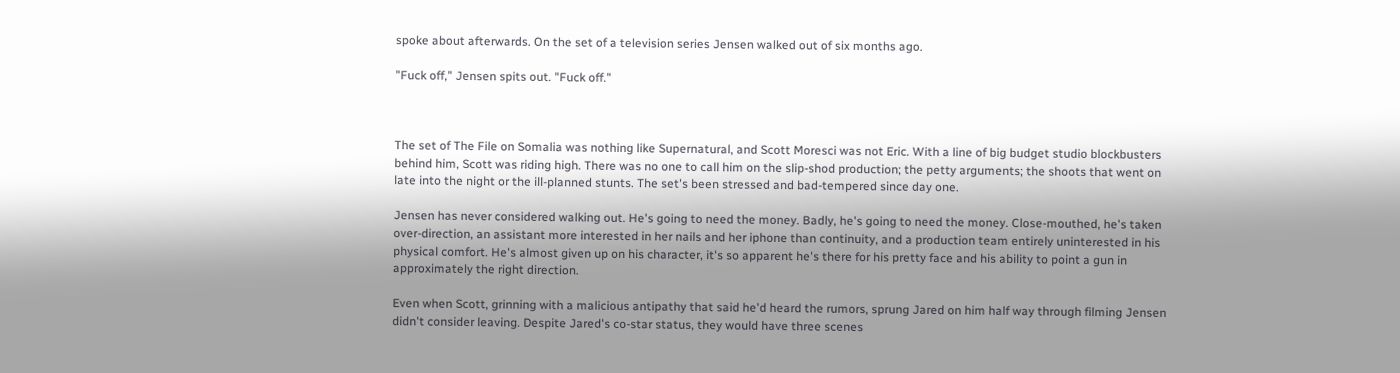spoke about afterwards. On the set of a television series Jensen walked out of six months ago.

"Fuck off," Jensen spits out. "Fuck off."



The set of The File on Somalia was nothing like Supernatural, and Scott Moresci was not Eric. With a line of big budget studio blockbusters behind him, Scott was riding high. There was no one to call him on the slip-shod production; the petty arguments; the shoots that went on late into the night or the ill-planned stunts. The set's been stressed and bad-tempered since day one.

Jensen has never considered walking out. He's going to need the money. Badly, he's going to need the money. Close-mouthed, he's taken over-direction, an assistant more interested in her nails and her iphone than continuity, and a production team entirely uninterested in his physical comfort. He's almost given up on his character, it's so apparent he's there for his pretty face and his ability to point a gun in approximately the right direction.

Even when Scott, grinning with a malicious antipathy that said he'd heard the rumors, sprung Jared on him half way through filming Jensen didn't consider leaving. Despite Jared's co-star status, they would have three scenes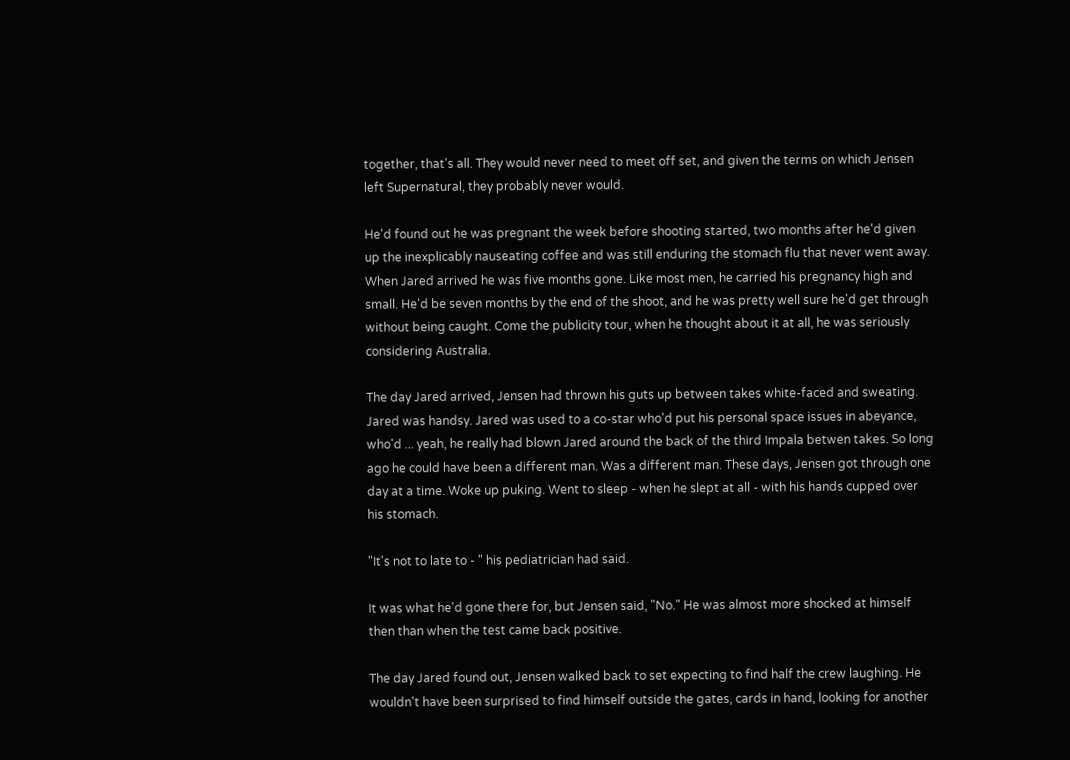together, that's all. They would never need to meet off set, and given the terms on which Jensen left Supernatural, they probably never would.

He'd found out he was pregnant the week before shooting started, two months after he'd given up the inexplicably nauseating coffee and was still enduring the stomach flu that never went away. When Jared arrived he was five months gone. Like most men, he carried his pregnancy high and small. He'd be seven months by the end of the shoot, and he was pretty well sure he'd get through without being caught. Come the publicity tour, when he thought about it at all, he was seriously considering Australia.

The day Jared arrived, Jensen had thrown his guts up between takes white-faced and sweating. Jared was handsy. Jared was used to a co-star who'd put his personal space issues in abeyance, who'd ... yeah, he really had blown Jared around the back of the third Impala betwen takes. So long ago he could have been a different man. Was a different man. These days, Jensen got through one day at a time. Woke up puking. Went to sleep - when he slept at all - with his hands cupped over his stomach.

"It's not to late to - " his pediatrician had said.

It was what he'd gone there for, but Jensen said, "No." He was almost more shocked at himself then than when the test came back positive.

The day Jared found out, Jensen walked back to set expecting to find half the crew laughing. He wouldn't have been surprised to find himself outside the gates, cards in hand, looking for another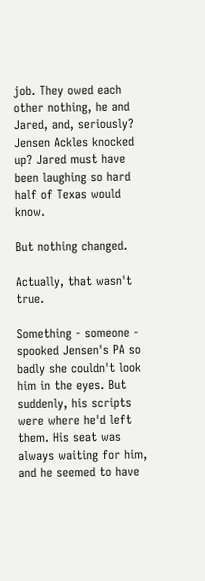job. They owed each other nothing, he and Jared, and, seriously? Jensen Ackles knocked up? Jared must have been laughing so hard half of Texas would know.

But nothing changed.

Actually, that wasn't true.

Something - someone - spooked Jensen's PA so badly she couldn't look him in the eyes. But suddenly, his scripts were where he'd left them. His seat was always waiting for him, and he seemed to have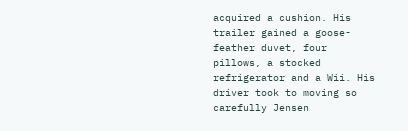acquired a cushion. His trailer gained a goose-feather duvet, four pillows, a stocked refrigerator and a Wii. His driver took to moving so carefully Jensen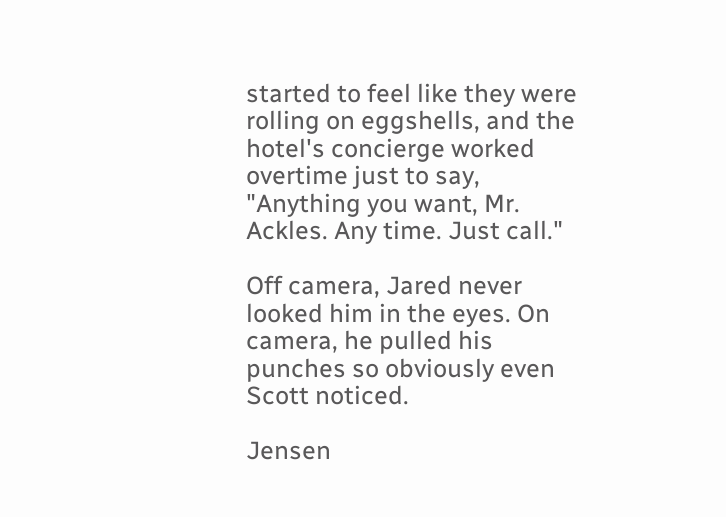started to feel like they were rolling on eggshells, and the hotel's concierge worked overtime just to say, "Anything you want, Mr. Ackles. Any time. Just call."

Off camera, Jared never looked him in the eyes. On camera, he pulled his punches so obviously even Scott noticed.

Jensen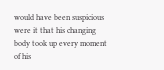would have been suspicious were it that his changing body took up every moment of his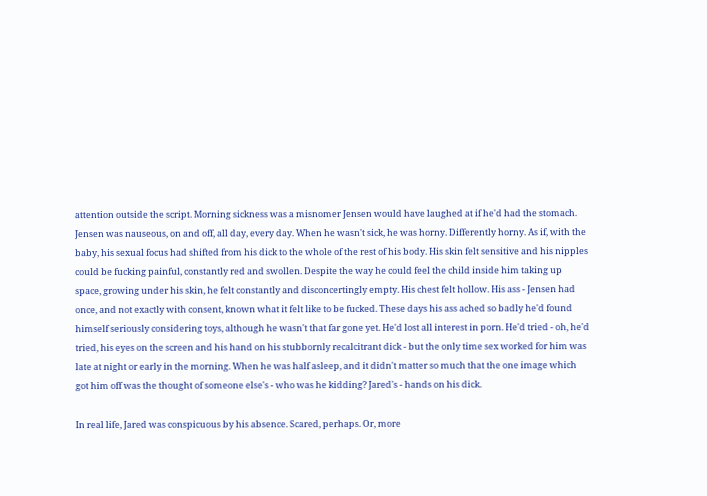attention outside the script. Morning sickness was a misnomer Jensen would have laughed at if he'd had the stomach. Jensen was nauseous, on and off, all day, every day. When he wasn't sick, he was horny. Differently horny. As if, with the baby, his sexual focus had shifted from his dick to the whole of the rest of his body. His skin felt sensitive and his nipples could be fucking painful, constantly red and swollen. Despite the way he could feel the child inside him taking up space, growing under his skin, he felt constantly and disconcertingly empty. His chest felt hollow. His ass - Jensen had once, and not exactly with consent, known what it felt like to be fucked. These days his ass ached so badly he'd found himself seriously considering toys, although he wasn't that far gone yet. He'd lost all interest in porn. He'd tried - oh, he'd tried, his eyes on the screen and his hand on his stubbornly recalcitrant dick - but the only time sex worked for him was late at night or early in the morning. When he was half asleep, and it didn't matter so much that the one image which got him off was the thought of someone else's - who was he kidding? Jared's - hands on his dick.

In real life, Jared was conspicuous by his absence. Scared, perhaps. Or, more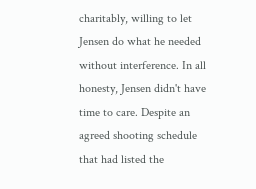charitably, willing to let Jensen do what he needed without interference. In all honesty, Jensen didn't have time to care. Despite an agreed shooting schedule that had listed the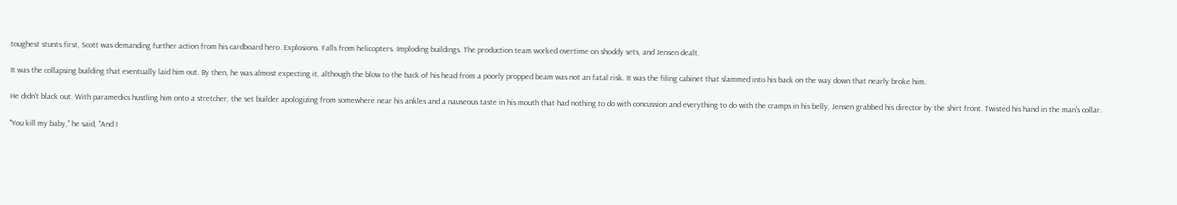toughest stunts first, Scott was demanding further action from his cardboard hero. Explosions. Falls from helicopters. Imploding buildings. The production team worked overtime on shoddy sets, and Jensen dealt.

It was the collapsing building that eventually laid him out. By then, he was almost expecting it, although the blow to the back of his head from a poorly propped beam was not an fatal risk. It was the filing cabinet that slammed into his back on the way down that nearly broke him.

He didn't black out. With paramedics hustling him onto a stretcher, the set builder apologizing from somewhere near his ankles and a nauseous taste in his mouth that had nothing to do with concussion and everything to do with the cramps in his belly, Jensen grabbed his director by the shirt front. Twisted his hand in the man's collar.

"You kill my baby," he said, "And I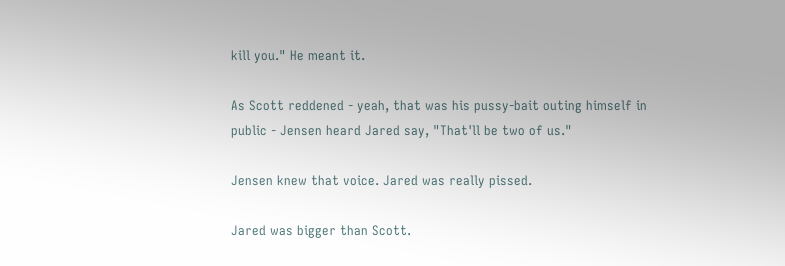kill you." He meant it.

As Scott reddened - yeah, that was his pussy-bait outing himself in public - Jensen heard Jared say, "That'll be two of us."

Jensen knew that voice. Jared was really pissed.

Jared was bigger than Scott.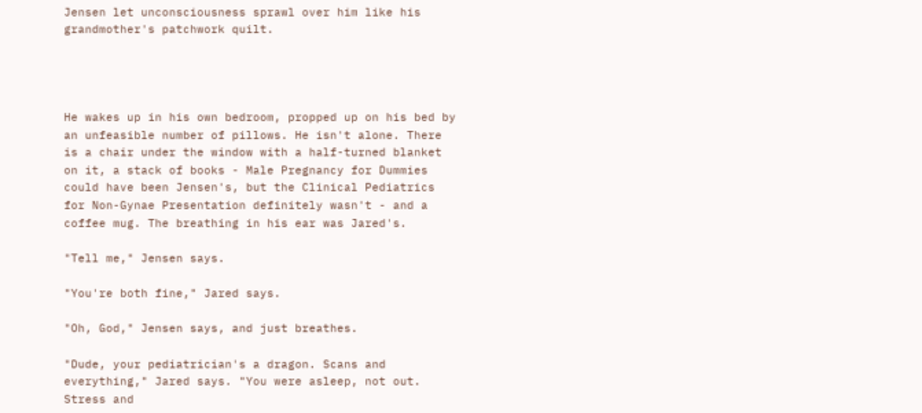Jensen let unconsciousness sprawl over him like his grandmother's patchwork quilt.




He wakes up in his own bedroom, propped up on his bed by an unfeasible number of pillows. He isn't alone. There is a chair under the window with a half-turned blanket on it, a stack of books - Male Pregnancy for Dummies could have been Jensen's, but the Clinical Pediatrics for Non-Gynae Presentation definitely wasn't - and a coffee mug. The breathing in his ear was Jared's.

"Tell me," Jensen says.

"You're both fine," Jared says.

"Oh, God," Jensen says, and just breathes.

"Dude, your pediatrician's a dragon. Scans and everything," Jared says. "You were asleep, not out. Stress and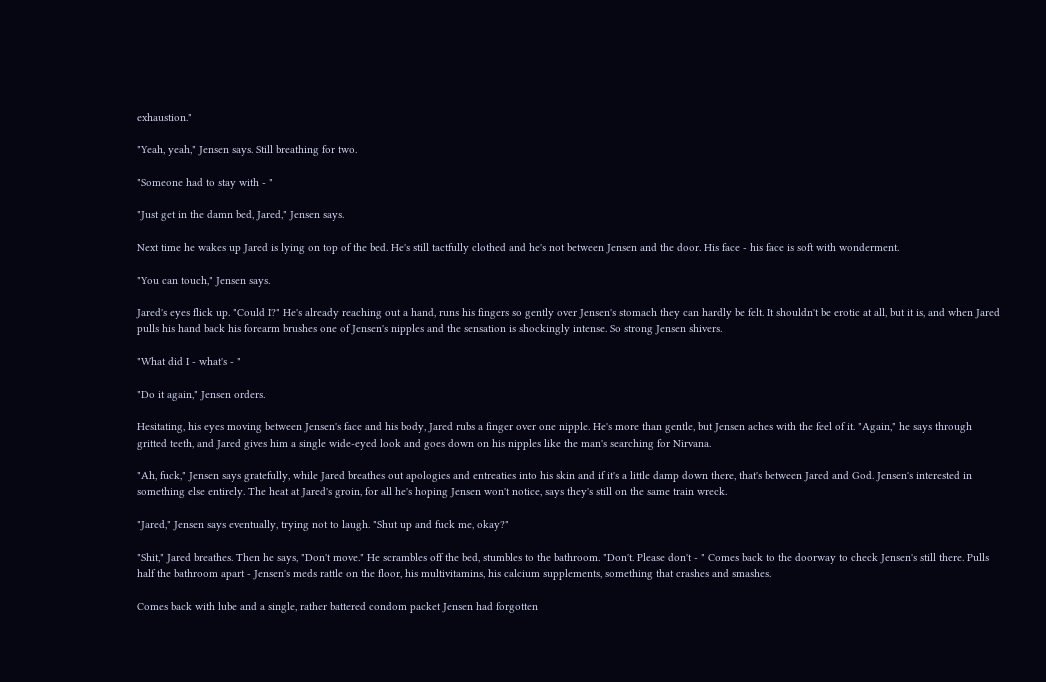exhaustion."

"Yeah, yeah," Jensen says. Still breathing for two.

"Someone had to stay with - "

"Just get in the damn bed, Jared," Jensen says.

Next time he wakes up Jared is lying on top of the bed. He's still tactfully clothed and he's not between Jensen and the door. His face - his face is soft with wonderment.

"You can touch," Jensen says.

Jared's eyes flick up. "Could I?" He's already reaching out a hand, runs his fingers so gently over Jensen's stomach they can hardly be felt. It shouldn't be erotic at all, but it is, and when Jared pulls his hand back his forearm brushes one of Jensen's nipples and the sensation is shockingly intense. So strong Jensen shivers.

"What did I - what's - "

"Do it again," Jensen orders.

Hesitating, his eyes moving between Jensen's face and his body, Jared rubs a finger over one nipple. He's more than gentle, but Jensen aches with the feel of it. "Again," he says through gritted teeth, and Jared gives him a single wide-eyed look and goes down on his nipples like the man's searching for Nirvana.

"Ah, fuck," Jensen says gratefully, while Jared breathes out apologies and entreaties into his skin and if it's a little damp down there, that's between Jared and God. Jensen's interested in something else entirely. The heat at Jared's groin, for all he's hoping Jensen won't notice, says they's still on the same train wreck.

"Jared," Jensen says eventually, trying not to laugh. "Shut up and fuck me, okay?"

"Shit," Jared breathes. Then he says, "Don't move." He scrambles off the bed, stumbles to the bathroom. "Don't. Please don't - " Comes back to the doorway to check Jensen's still there. Pulls half the bathroom apart - Jensen's meds rattle on the floor, his multivitamins, his calcium supplements, something that crashes and smashes.

Comes back with lube and a single, rather battered condom packet Jensen had forgotten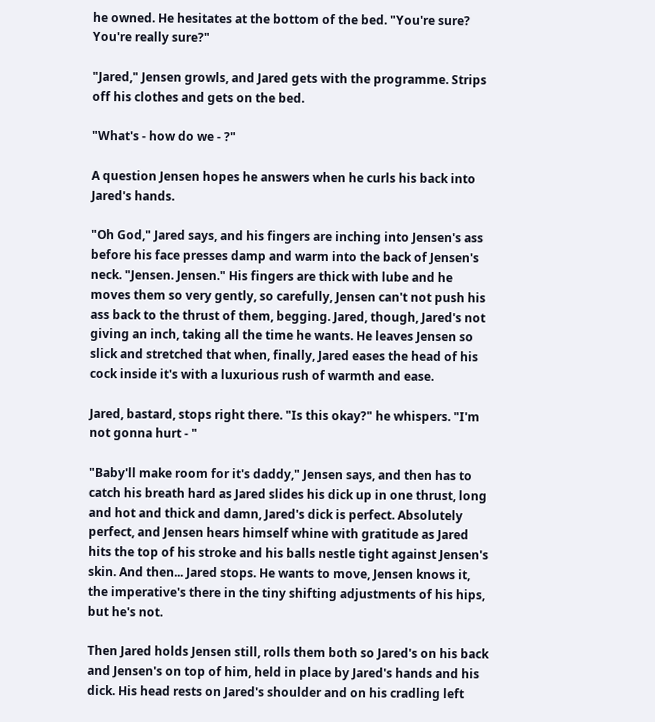he owned. He hesitates at the bottom of the bed. "You're sure? You're really sure?"

"Jared," Jensen growls, and Jared gets with the programme. Strips off his clothes and gets on the bed.

"What's - how do we - ?"

A question Jensen hopes he answers when he curls his back into Jared's hands.

"Oh God," Jared says, and his fingers are inching into Jensen's ass before his face presses damp and warm into the back of Jensen's neck. "Jensen. Jensen." His fingers are thick with lube and he moves them so very gently, so carefully, Jensen can't not push his ass back to the thrust of them, begging. Jared, though, Jared's not giving an inch, taking all the time he wants. He leaves Jensen so slick and stretched that when, finally, Jared eases the head of his cock inside it's with a luxurious rush of warmth and ease.

Jared, bastard, stops right there. "Is this okay?" he whispers. "I'm not gonna hurt - "

"Baby'll make room for it's daddy," Jensen says, and then has to catch his breath hard as Jared slides his dick up in one thrust, long and hot and thick and damn, Jared's dick is perfect. Absolutely perfect, and Jensen hears himself whine with gratitude as Jared hits the top of his stroke and his balls nestle tight against Jensen's skin. And then... Jared stops. He wants to move, Jensen knows it, the imperative's there in the tiny shifting adjustments of his hips, but he's not.

Then Jared holds Jensen still, rolls them both so Jared's on his back and Jensen's on top of him, held in place by Jared's hands and his dick. His head rests on Jared's shoulder and on his cradling left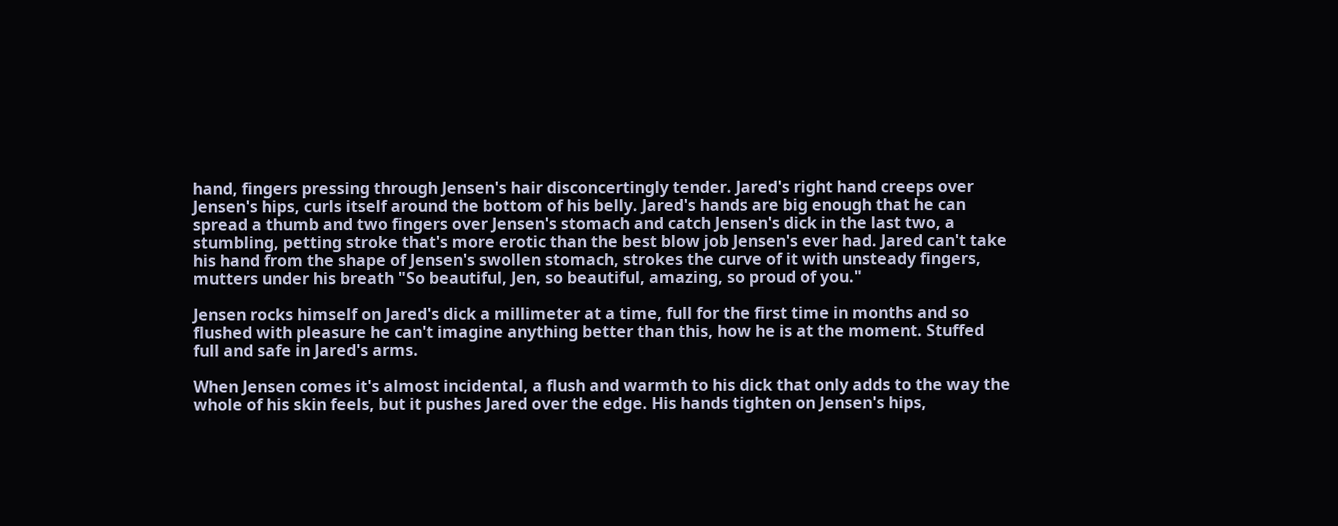hand, fingers pressing through Jensen's hair disconcertingly tender. Jared's right hand creeps over Jensen's hips, curls itself around the bottom of his belly. Jared's hands are big enough that he can spread a thumb and two fingers over Jensen's stomach and catch Jensen's dick in the last two, a stumbling, petting stroke that's more erotic than the best blow job Jensen's ever had. Jared can't take his hand from the shape of Jensen's swollen stomach, strokes the curve of it with unsteady fingers, mutters under his breath "So beautiful, Jen, so beautiful, amazing, so proud of you."

Jensen rocks himself on Jared's dick a millimeter at a time, full for the first time in months and so flushed with pleasure he can't imagine anything better than this, how he is at the moment. Stuffed full and safe in Jared's arms.

When Jensen comes it's almost incidental, a flush and warmth to his dick that only adds to the way the whole of his skin feels, but it pushes Jared over the edge. His hands tighten on Jensen's hips,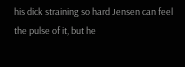his dick straining so hard Jensen can feel the pulse of it, but he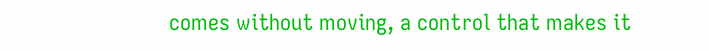comes without moving, a control that makes it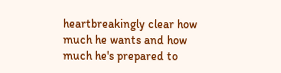heartbreakingly clear how much he wants and how much he's prepared to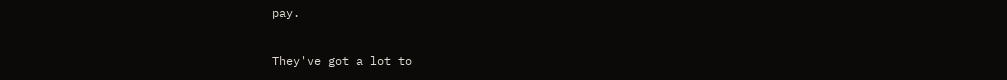pay.

They've got a lot to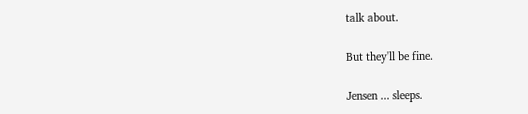talk about.

But they'll be fine.

Jensen ... sleeps.